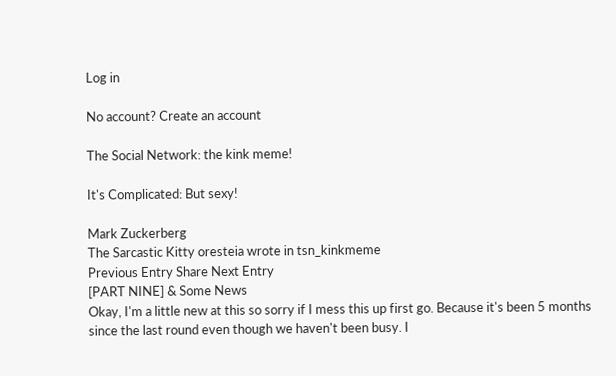Log in

No account? Create an account

The Social Network: the kink meme!

It's Complicated: But sexy!

Mark Zuckerberg
The Sarcastic Kitty oresteia wrote in tsn_kinkmeme
Previous Entry Share Next Entry
[PART NINE] & Some News
Okay, I'm a little new at this so sorry if I mess this up first go. Because it's been 5 months since the last round even though we haven't been busy. I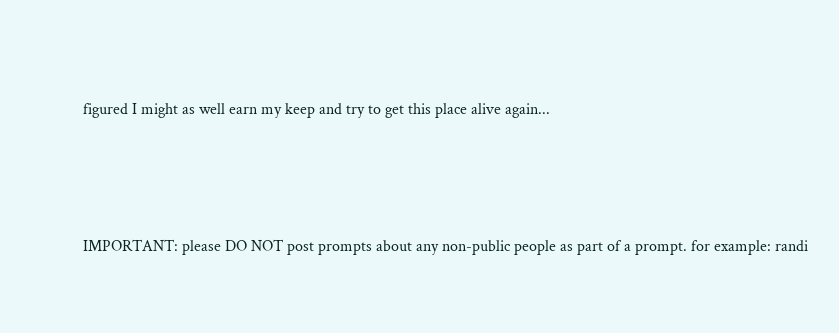figured I might as well earn my keep and try to get this place alive again...




IMPORTANT: please DO NOT post prompts about any non-public people as part of a prompt. for example: randi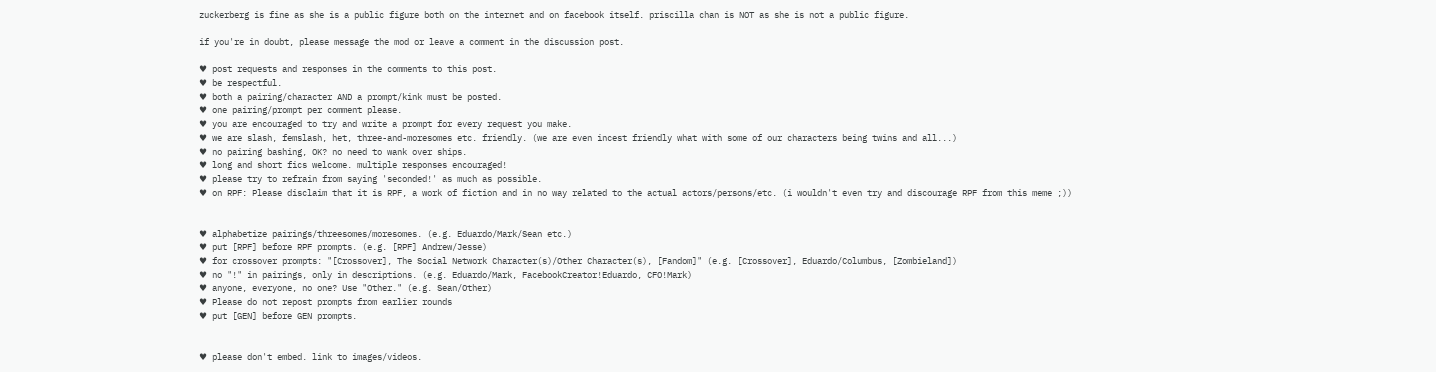zuckerberg is fine as she is a public figure both on the internet and on facebook itself. priscilla chan is NOT as she is not a public figure.

if you're in doubt, please message the mod or leave a comment in the discussion post.

♥ post requests and responses in the comments to this post.
♥ be respectful.
♥ both a pairing/character AND a prompt/kink must be posted.
♥ one pairing/prompt per comment please.
♥ you are encouraged to try and write a prompt for every request you make.
♥ we are slash, femslash, het, three-and-moresomes etc. friendly. (we are even incest friendly what with some of our characters being twins and all...)
♥ no pairing bashing, OK? no need to wank over ships.
♥ long and short fics welcome. multiple responses encouraged!
♥ please try to refrain from saying 'seconded!' as much as possible.
♥ on RPF: Please disclaim that it is RPF, a work of fiction and in no way related to the actual actors/persons/etc. (i wouldn't even try and discourage RPF from this meme ;))


♥ alphabetize pairings/threesomes/moresomes. (e.g. Eduardo/Mark/Sean etc.)
♥ put [RPF] before RPF prompts. (e.g. [RPF] Andrew/Jesse)
♥ for crossover prompts: "[Crossover], The Social Network Character(s)/Other Character(s), [Fandom]" (e.g. [Crossover], Eduardo/Columbus, [Zombieland])
♥ no "!" in pairings, only in descriptions. (e.g. Eduardo/Mark, FacebookCreator!Eduardo, CFO!Mark)
♥ anyone, everyone, no one? Use "Other." (e.g. Sean/Other)
♥ Please do not repost prompts from earlier rounds
♥ put [GEN] before GEN prompts.


♥ please don't embed. link to images/videos.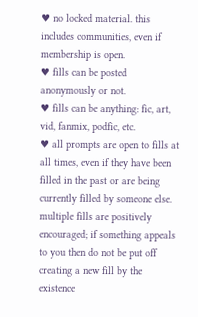♥ no locked material. this includes communities, even if membership is open.
♥ fills can be posted anonymously or not.
♥ fills can be anything: fic, art, vid, fanmix, podfic, etc.
♥ all prompts are open to fills at all times, even if they have been filled in the past or are being currently filled by someone else. multiple fills are positively encouraged; if something appeals to you then do not be put off creating a new fill by the existence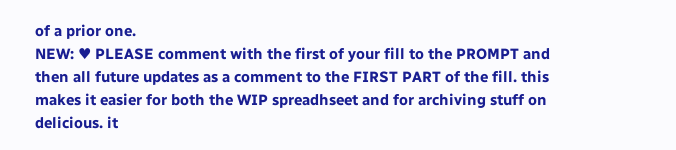of a prior one.
NEW: ♥ PLEASE comment with the first of your fill to the PROMPT and then all future updates as a comment to the FIRST PART of the fill. this makes it easier for both the WIP spreadhseet and for archiving stuff on delicious. it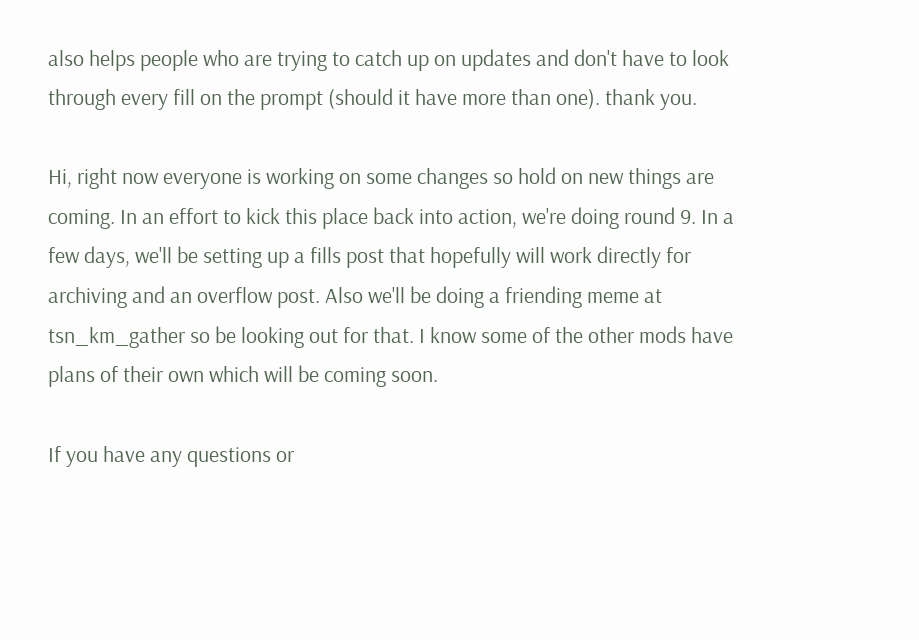also helps people who are trying to catch up on updates and don't have to look through every fill on the prompt (should it have more than one). thank you.

Hi, right now everyone is working on some changes so hold on new things are coming. In an effort to kick this place back into action, we're doing round 9. In a few days, we'll be setting up a fills post that hopefully will work directly for archiving and an overflow post. Also we'll be doing a friending meme at tsn_km_gather so be looking out for that. I know some of the other mods have plans of their own which will be coming soon.

If you have any questions or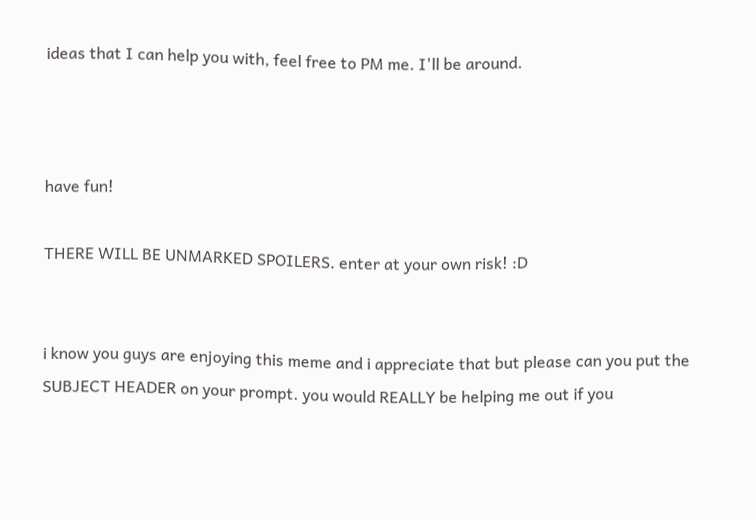ideas that I can help you with, feel free to PM me. I'll be around.



have fun!

THERE WILL BE UNMARKED SPOILERS. enter at your own risk! :D


i know you guys are enjoying this meme and i appreciate that but please can you put the SUBJECT HEADER on your prompt. you would REALLY be helping me out if you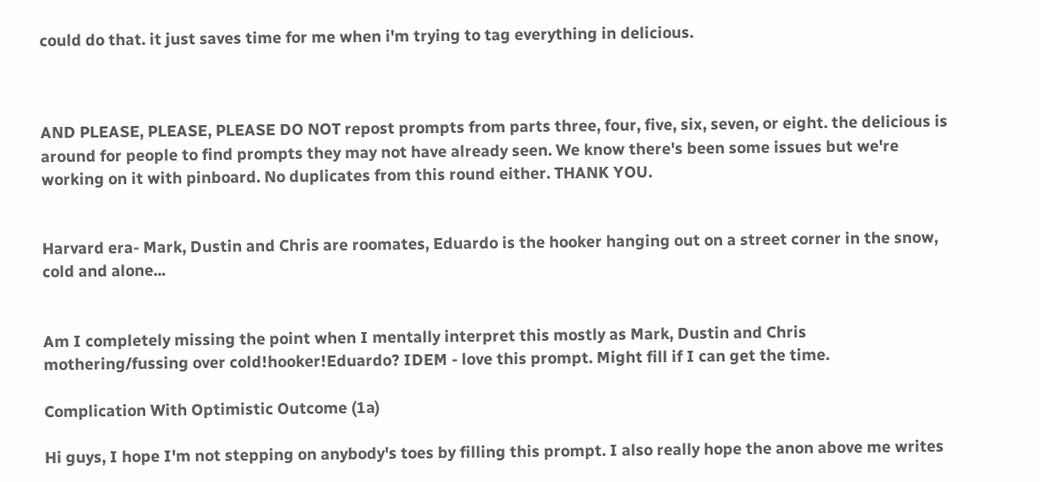could do that. it just saves time for me when i'm trying to tag everything in delicious.



AND PLEASE, PLEASE, PLEASE DO NOT repost prompts from parts three, four, five, six, seven, or eight. the delicious is around for people to find prompts they may not have already seen. We know there's been some issues but we're working on it with pinboard. No duplicates from this round either. THANK YOU.


Harvard era- Mark, Dustin and Chris are roomates, Eduardo is the hooker hanging out on a street corner in the snow, cold and alone...


Am I completely missing the point when I mentally interpret this mostly as Mark, Dustin and Chris mothering/fussing over cold!hooker!Eduardo? IDEM - love this prompt. Might fill if I can get the time.

Complication With Optimistic Outcome (1a)

Hi guys, I hope I'm not stepping on anybody's toes by filling this prompt. I also really hope the anon above me writes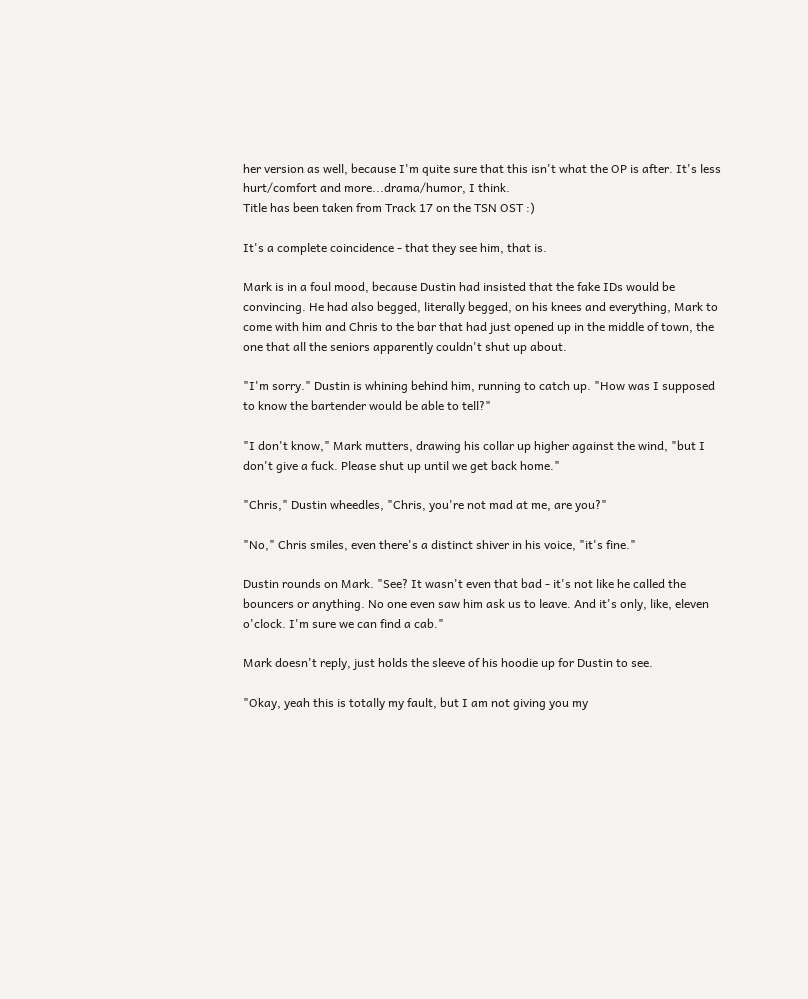her version as well, because I'm quite sure that this isn't what the OP is after. It's less hurt/comfort and more...drama/humor, I think.
Title has been taken from Track 17 on the TSN OST :)

It's a complete coincidence - that they see him, that is.

Mark is in a foul mood, because Dustin had insisted that the fake IDs would be convincing. He had also begged, literally begged, on his knees and everything, Mark to come with him and Chris to the bar that had just opened up in the middle of town, the one that all the seniors apparently couldn't shut up about.

"I'm sorry." Dustin is whining behind him, running to catch up. "How was I supposed to know the bartender would be able to tell?"

"I don't know," Mark mutters, drawing his collar up higher against the wind, "but I don't give a fuck. Please shut up until we get back home."

"Chris," Dustin wheedles, "Chris, you're not mad at me, are you?"

"No," Chris smiles, even there's a distinct shiver in his voice, "it's fine."

Dustin rounds on Mark. "See? It wasn't even that bad - it's not like he called the bouncers or anything. No one even saw him ask us to leave. And it's only, like, eleven o'clock. I'm sure we can find a cab."

Mark doesn't reply, just holds the sleeve of his hoodie up for Dustin to see.

"Okay, yeah this is totally my fault, but I am not giving you my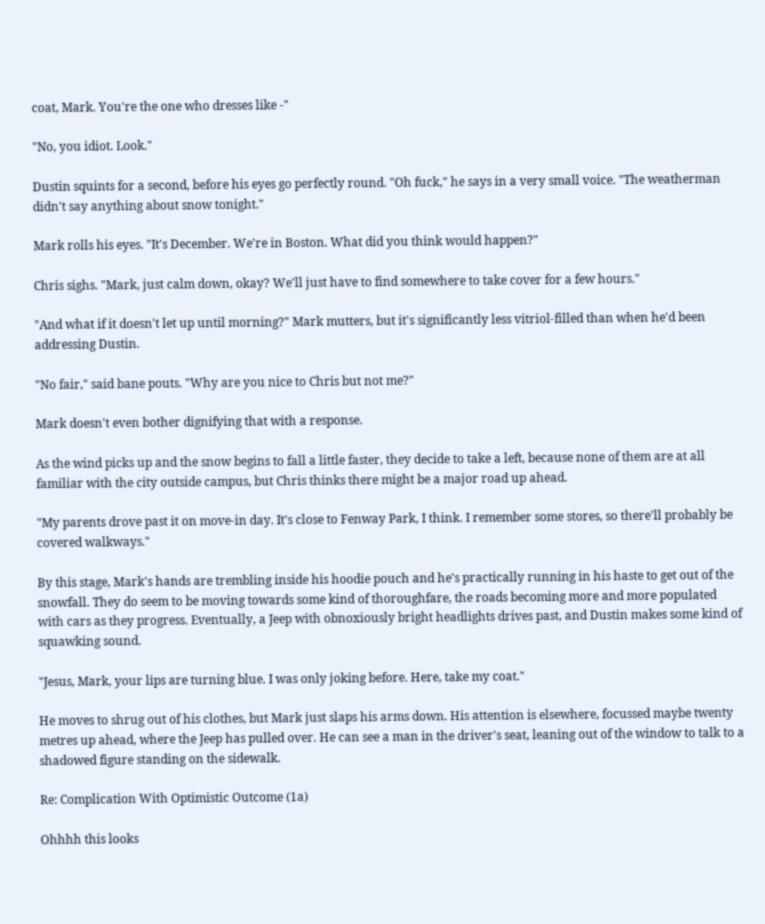coat, Mark. You're the one who dresses like -"

"No, you idiot. Look."

Dustin squints for a second, before his eyes go perfectly round. "Oh fuck," he says in a very small voice. "The weatherman didn't say anything about snow tonight."

Mark rolls his eyes. "It's December. We're in Boston. What did you think would happen?"

Chris sighs. "Mark, just calm down, okay? We'll just have to find somewhere to take cover for a few hours."

"And what if it doesn't let up until morning?" Mark mutters, but it's significantly less vitriol-filled than when he'd been addressing Dustin.

"No fair," said bane pouts. "Why are you nice to Chris but not me?"

Mark doesn't even bother dignifying that with a response.

As the wind picks up and the snow begins to fall a little faster, they decide to take a left, because none of them are at all familiar with the city outside campus, but Chris thinks there might be a major road up ahead.

"My parents drove past it on move-in day. It's close to Fenway Park, I think. I remember some stores, so there'll probably be covered walkways."

By this stage, Mark's hands are trembling inside his hoodie pouch and he's practically running in his haste to get out of the snowfall. They do seem to be moving towards some kind of thoroughfare, the roads becoming more and more populated with cars as they progress. Eventually, a Jeep with obnoxiously bright headlights drives past, and Dustin makes some kind of squawking sound.

"Jesus, Mark, your lips are turning blue. I was only joking before. Here, take my coat."

He moves to shrug out of his clothes, but Mark just slaps his arms down. His attention is elsewhere, focussed maybe twenty metres up ahead, where the Jeep has pulled over. He can see a man in the driver's seat, leaning out of the window to talk to a shadowed figure standing on the sidewalk.

Re: Complication With Optimistic Outcome (1a)

Ohhhh this looks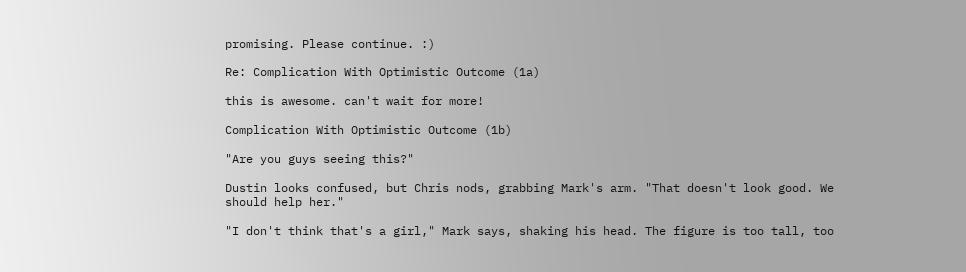promising. Please continue. :)

Re: Complication With Optimistic Outcome (1a)

this is awesome. can't wait for more!

Complication With Optimistic Outcome (1b)

"Are you guys seeing this?"

Dustin looks confused, but Chris nods, grabbing Mark's arm. "That doesn't look good. We should help her."

"I don't think that's a girl," Mark says, shaking his head. The figure is too tall, too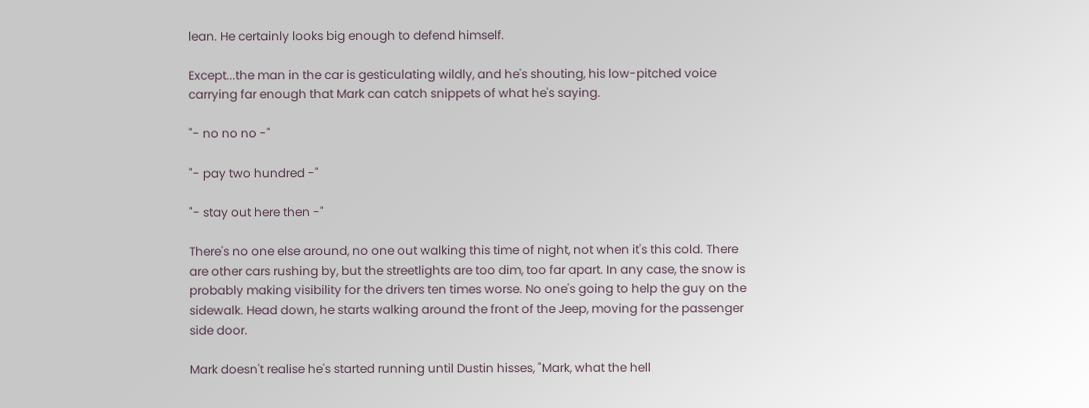lean. He certainly looks big enough to defend himself.

Except...the man in the car is gesticulating wildly, and he's shouting, his low-pitched voice carrying far enough that Mark can catch snippets of what he's saying.

"- no no no -"

"- pay two hundred -"

"- stay out here then -"

There's no one else around, no one out walking this time of night, not when it's this cold. There are other cars rushing by, but the streetlights are too dim, too far apart. In any case, the snow is probably making visibility for the drivers ten times worse. No one's going to help the guy on the sidewalk. Head down, he starts walking around the front of the Jeep, moving for the passenger side door.

Mark doesn't realise he's started running until Dustin hisses, "Mark, what the hell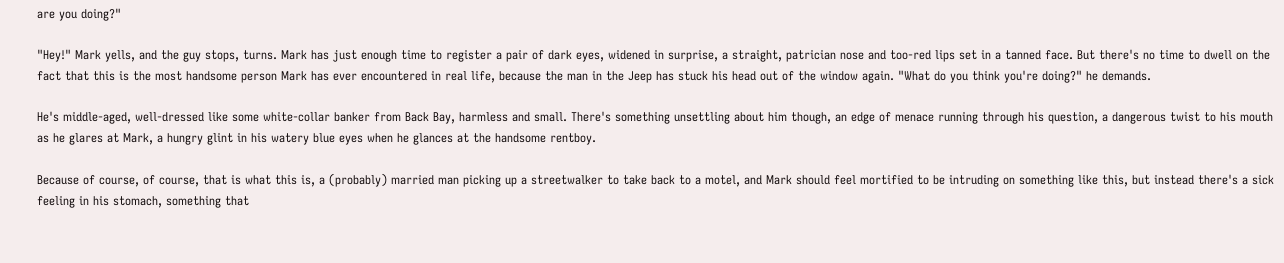are you doing?"

"Hey!" Mark yells, and the guy stops, turns. Mark has just enough time to register a pair of dark eyes, widened in surprise, a straight, patrician nose and too-red lips set in a tanned face. But there's no time to dwell on the fact that this is the most handsome person Mark has ever encountered in real life, because the man in the Jeep has stuck his head out of the window again. "What do you think you're doing?" he demands.

He's middle-aged, well-dressed like some white-collar banker from Back Bay, harmless and small. There's something unsettling about him though, an edge of menace running through his question, a dangerous twist to his mouth as he glares at Mark, a hungry glint in his watery blue eyes when he glances at the handsome rentboy.

Because of course, of course, that is what this is, a (probably) married man picking up a streetwalker to take back to a motel, and Mark should feel mortified to be intruding on something like this, but instead there's a sick feeling in his stomach, something that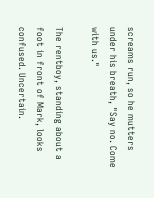screams run, so he mutters under his breath, "Say no. Come with us."

The rentboy, standing about a foot in front of Mark, looks confused. Uncertain.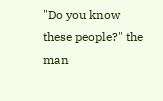"Do you know these people?" the man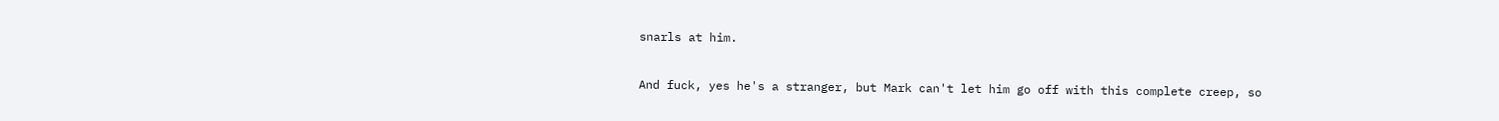snarls at him.

And fuck, yes he's a stranger, but Mark can't let him go off with this complete creep, so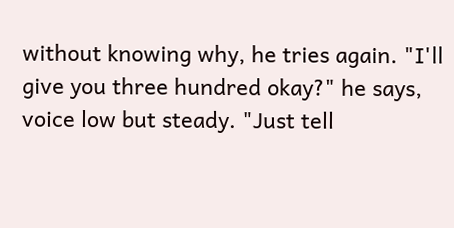without knowing why, he tries again. "I'll give you three hundred okay?" he says, voice low but steady. "Just tell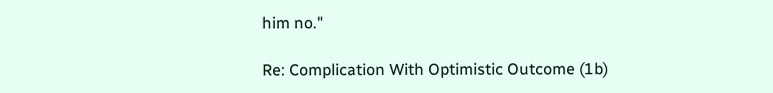him no."

Re: Complication With Optimistic Outcome (1b)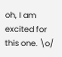oh, I am excited for this one. \o/